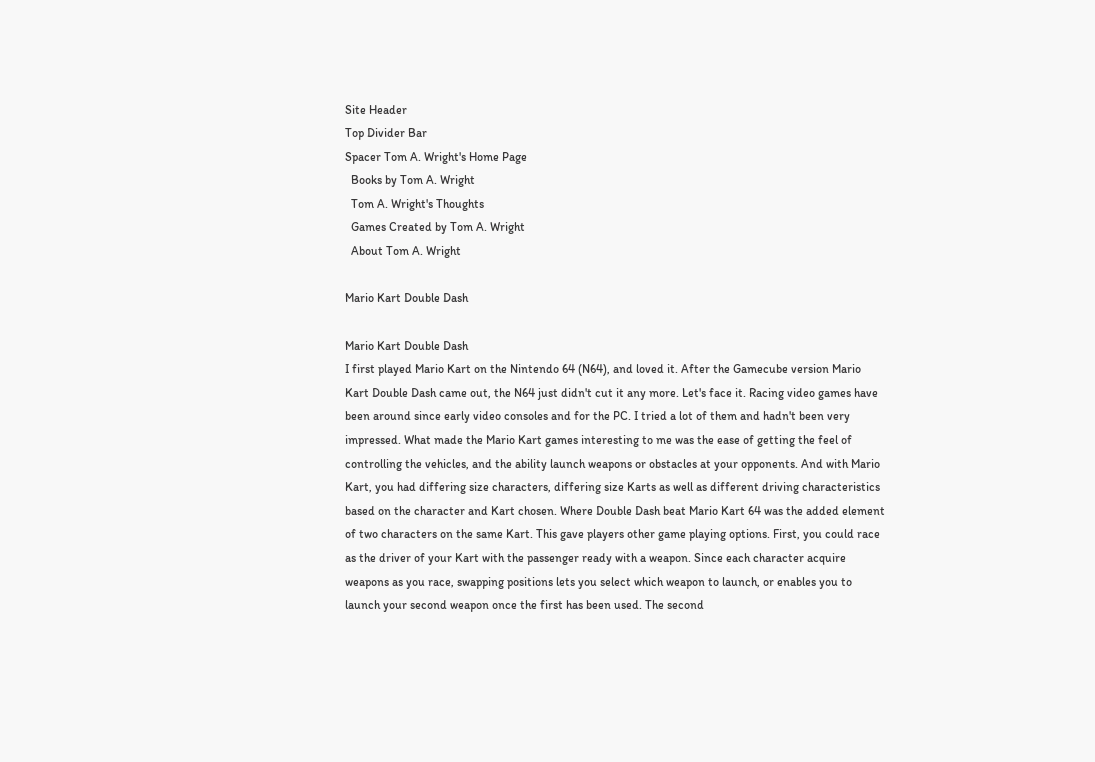Site Header
Top Divider Bar
Spacer Tom A. Wright's Home Page
  Books by Tom A. Wright
  Tom A. Wright's Thoughts
  Games Created by Tom A. Wright
  About Tom A. Wright

Mario Kart Double Dash

Mario Kart Double Dash
I first played Mario Kart on the Nintendo 64 (N64), and loved it. After the Gamecube version Mario Kart Double Dash came out, the N64 just didn't cut it any more. Let's face it. Racing video games have been around since early video consoles and for the PC. I tried a lot of them and hadn't been very impressed. What made the Mario Kart games interesting to me was the ease of getting the feel of controlling the vehicles, and the ability launch weapons or obstacles at your opponents. And with Mario Kart, you had differing size characters, differing size Karts as well as different driving characteristics based on the character and Kart chosen. Where Double Dash beat Mario Kart 64 was the added element of two characters on the same Kart. This gave players other game playing options. First, you could race as the driver of your Kart with the passenger ready with a weapon. Since each character acquire weapons as you race, swapping positions lets you select which weapon to launch, or enables you to launch your second weapon once the first has been used. The second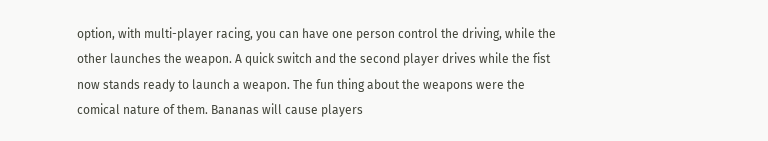option, with multi-player racing, you can have one person control the driving, while the other launches the weapon. A quick switch and the second player drives while the fist now stands ready to launch a weapon. The fun thing about the weapons were the comical nature of them. Bananas will cause players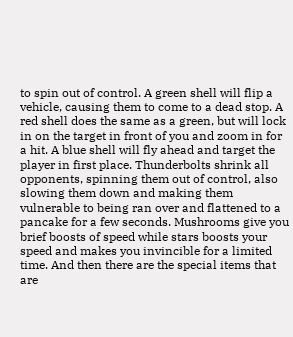to spin out of control. A green shell will flip a vehicle, causing them to come to a dead stop. A red shell does the same as a green, but will lock in on the target in front of you and zoom in for a hit. A blue shell will fly ahead and target the player in first place. Thunderbolts shrink all opponents, spinning them out of control, also slowing them down and making them vulnerable to being ran over and flattened to a pancake for a few seconds. Mushrooms give you brief boosts of speed while stars boosts your speed and makes you invincible for a limited time. And then there are the special items that are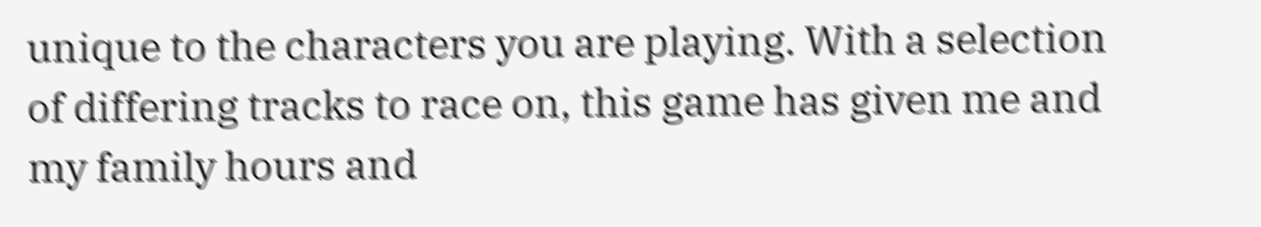unique to the characters you are playing. With a selection of differing tracks to race on, this game has given me and my family hours and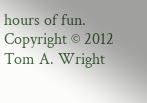hours of fun.
Copyright © 2012 Tom A. Wright